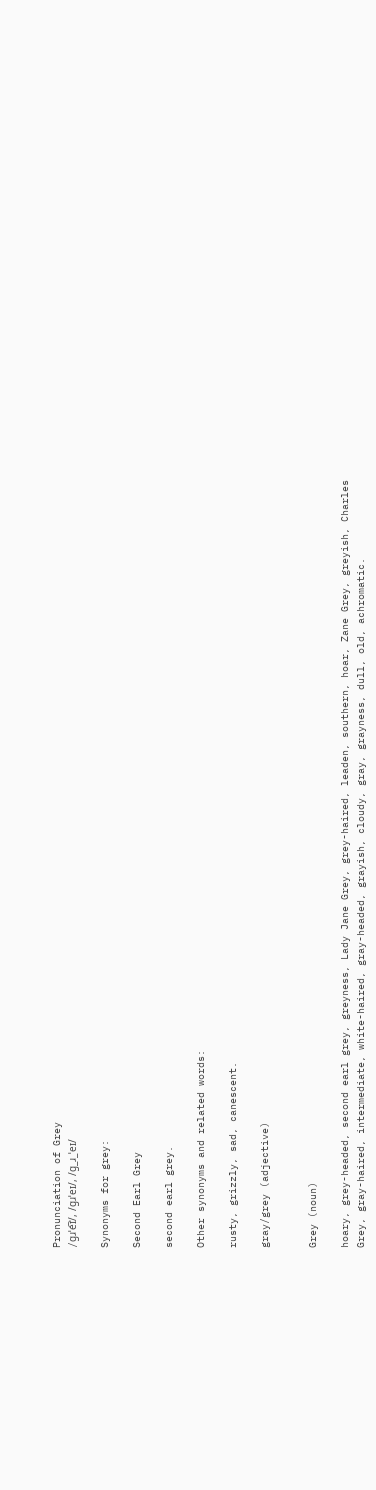Pronunciation of Grey
/ɡɹˈe͡ɪ/, /ɡɹˈeɪ/, /ɡ_ɹ_ˈeɪ/

Synonyms for grey:

Second Earl Grey

second earl grey.

Other synonyms and related words:

rusty, grizzly, sad, canescent.

gray/grey (adjective)


Grey (noun)

hoary, grey-headed, second earl grey, greyness, Lady Jane Grey, grey-haired, leaden, southern, hoar, Zane Grey, greyish, Charles Grey, gray-haired, intermediate, white-haired, gray-headed, grayish, cloudy, gray, grayness, dull, old, achromatic.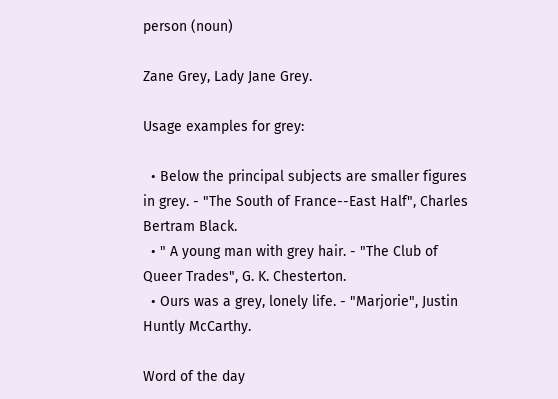person (noun)

Zane Grey, Lady Jane Grey.

Usage examples for grey:

  • Below the principal subjects are smaller figures in grey. - "The South of France--East Half", Charles Bertram Black.
  • " A young man with grey hair. - "The Club of Queer Trades", G. K. Chesterton.
  • Ours was a grey, lonely life. - "Marjorie", Justin Huntly McCarthy.

Word of the day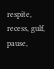respite, recess, gulf, pause,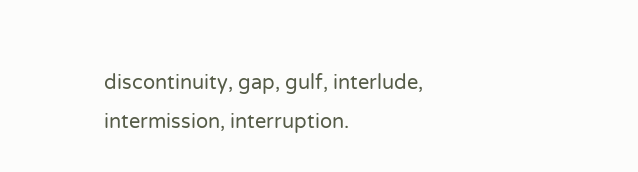discontinuity, gap, gulf, interlude, intermission, interruption.